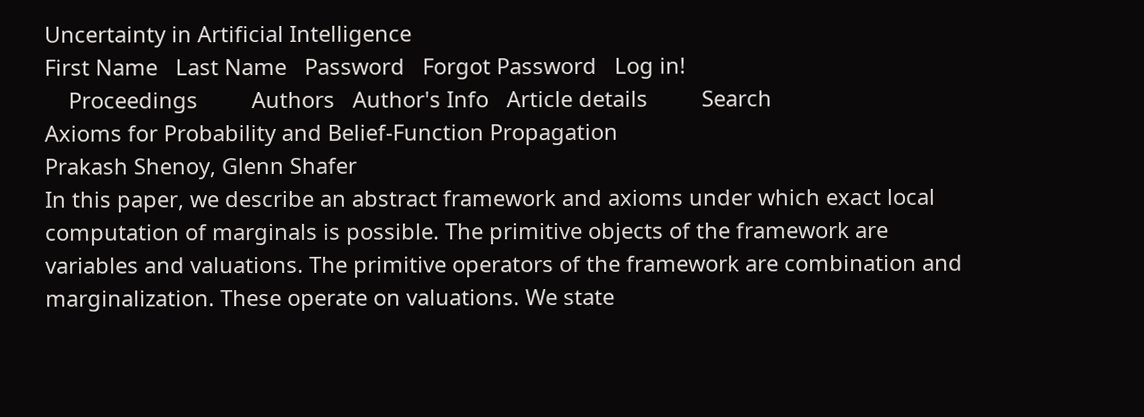Uncertainty in Artificial Intelligence
First Name   Last Name   Password   Forgot Password   Log in!
    Proceedings         Authors   Author's Info   Article details         Search
Axioms for Probability and Belief-Function Propagation
Prakash Shenoy, Glenn Shafer
In this paper, we describe an abstract framework and axioms under which exact local computation of marginals is possible. The primitive objects of the framework are variables and valuations. The primitive operators of the framework are combination and marginalization. These operate on valuations. We state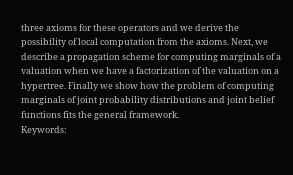three axioms for these operators and we derive the possibility of local computation from the axioms. Next, we describe a propagation scheme for computing marginals of a valuation when we have a factorization of the valuation on a hypertree. Finally we show how the problem of computing marginals of joint probability distributions and joint belief functions fits the general framework.
Keywords: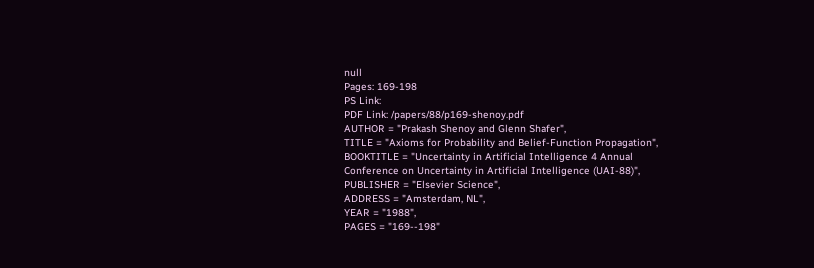null
Pages: 169-198
PS Link:
PDF Link: /papers/88/p169-shenoy.pdf
AUTHOR = "Prakash Shenoy and Glenn Shafer",
TITLE = "Axioms for Probability and Belief-Function Propagation",
BOOKTITLE = "Uncertainty in Artificial Intelligence 4 Annual Conference on Uncertainty in Artificial Intelligence (UAI-88)",
PUBLISHER = "Elsevier Science",
ADDRESS = "Amsterdam, NL",
YEAR = "1988",
PAGES = "169--198"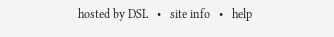hosted by DSL   •   site info   •   help